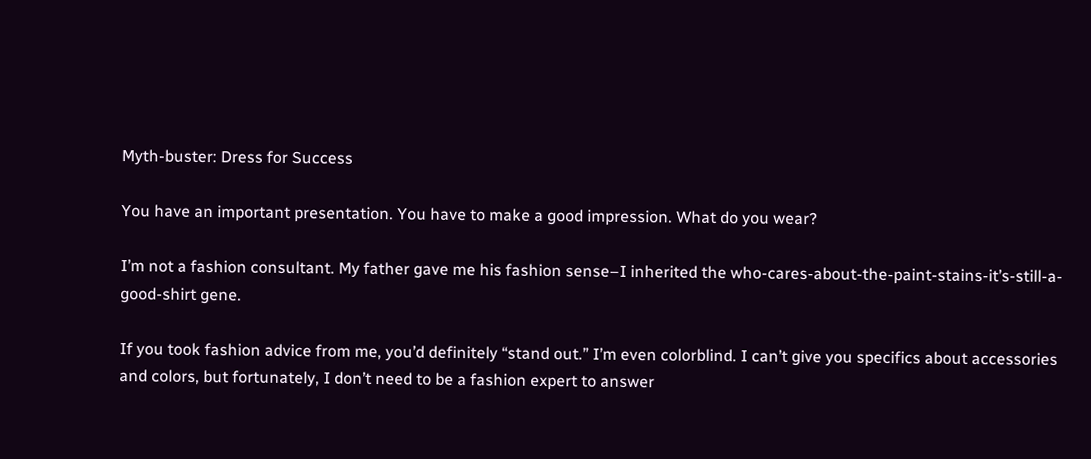Myth-buster: Dress for Success

You have an important presentation. You have to make a good impression. What do you wear?

I’m not a fashion consultant. My father gave me his fashion sense–I inherited the who-cares-about-the-paint-stains-it’s-still-a-good-shirt gene.

If you took fashion advice from me, you’d definitely “stand out.” I’m even colorblind. I can’t give you specifics about accessories and colors, but fortunately, I don’t need to be a fashion expert to answer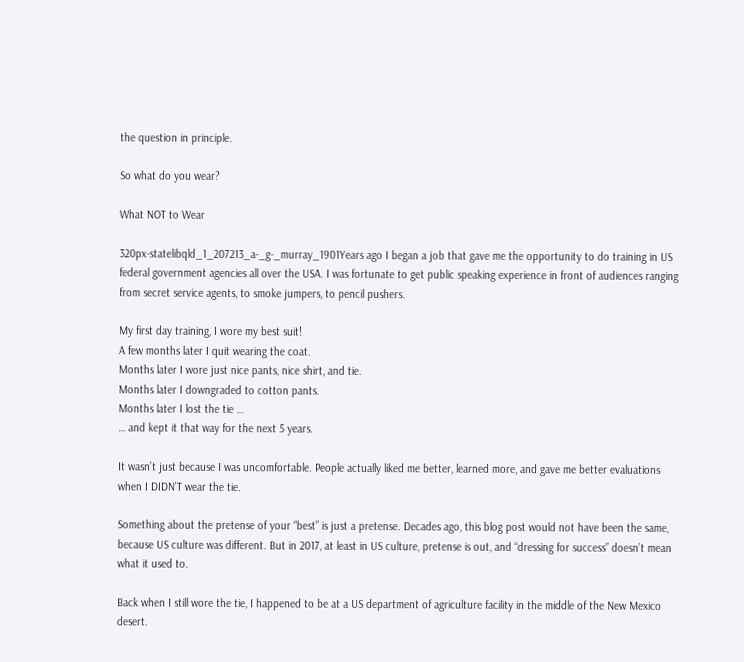the question in principle.

So what do you wear?

What NOT to Wear

320px-statelibqld_1_207213_a-_g-_murray_1901Years ago I began a job that gave me the opportunity to do training in US federal government agencies all over the USA. I was fortunate to get public speaking experience in front of audiences ranging from secret service agents, to smoke jumpers, to pencil pushers.

My first day training, I wore my best suit!
A few months later I quit wearing the coat.
Months later I wore just nice pants, nice shirt, and tie.
Months later I downgraded to cotton pants.
Months later I lost the tie …
… and kept it that way for the next 5 years.

It wasn’t just because I was uncomfortable. People actually liked me better, learned more, and gave me better evaluations when I DIDN’T wear the tie.

Something about the pretense of your “best” is just a pretense. Decades ago, this blog post would not have been the same, because US culture was different. But in 2017, at least in US culture, pretense is out, and “dressing for success” doesn’t mean what it used to.

Back when I still wore the tie, I happened to be at a US department of agriculture facility in the middle of the New Mexico desert.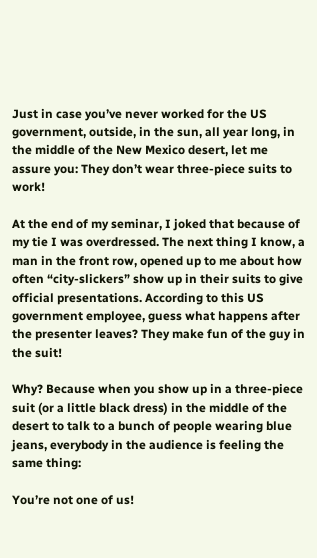Just in case you’ve never worked for the US government, outside, in the sun, all year long, in the middle of the New Mexico desert, let me assure you: They don’t wear three-piece suits to work!

At the end of my seminar, I joked that because of my tie I was overdressed. The next thing I know, a man in the front row, opened up to me about how often “city-slickers” show up in their suits to give official presentations. According to this US government employee, guess what happens after the presenter leaves? They make fun of the guy in the suit!

Why? Because when you show up in a three-piece suit (or a little black dress) in the middle of the desert to talk to a bunch of people wearing blue jeans, everybody in the audience is feeling the same thing:

You’re not one of us!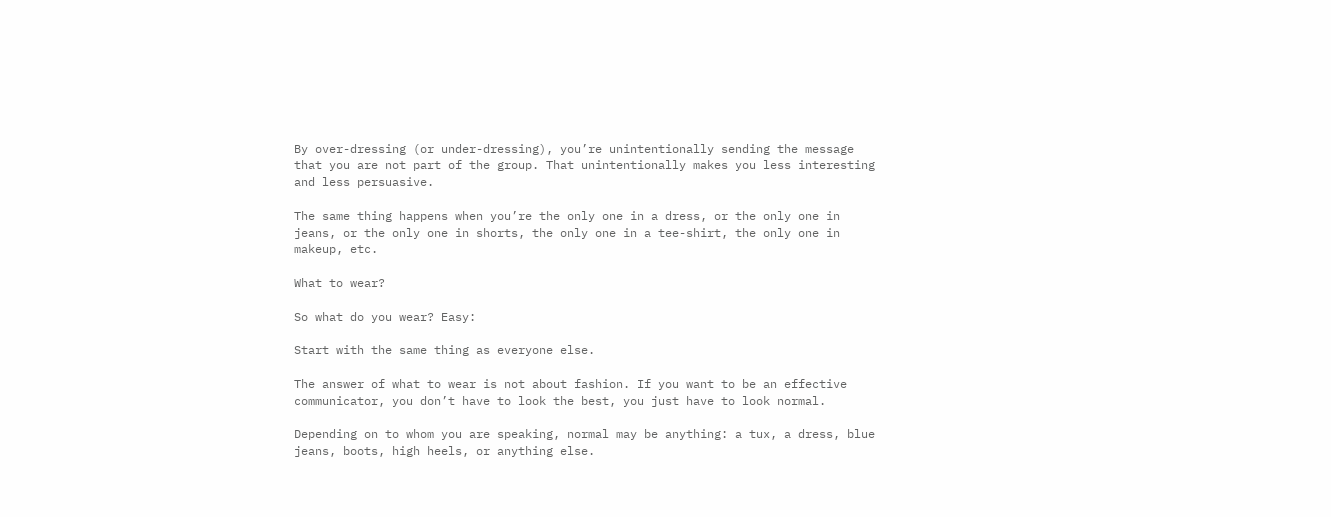By over-dressing (or under-dressing), you’re unintentionally sending the message that you are not part of the group. That unintentionally makes you less interesting and less persuasive.

The same thing happens when you’re the only one in a dress, or the only one in jeans, or the only one in shorts, the only one in a tee-shirt, the only one in makeup, etc.

What to wear?

So what do you wear? Easy:

Start with the same thing as everyone else.

The answer of what to wear is not about fashion. If you want to be an effective communicator, you don’t have to look the best, you just have to look normal.

Depending on to whom you are speaking, normal may be anything: a tux, a dress, blue jeans, boots, high heels, or anything else.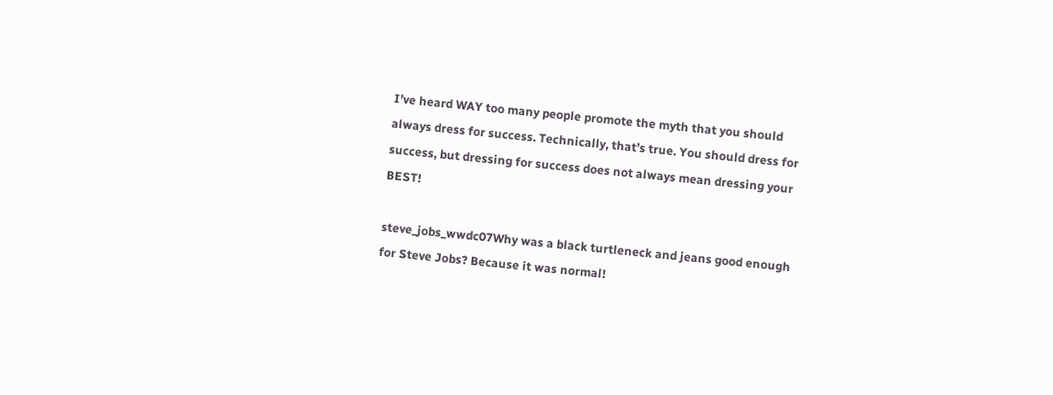I’ve heard WAY too many people promote the myth that you should always dress for success. Technically, that’s true. You should dress for success, but dressing for success does not always mean dressing your BEST!

steve_jobs_wwdc07Why was a black turtleneck and jeans good enough for Steve Jobs? Because it was normal!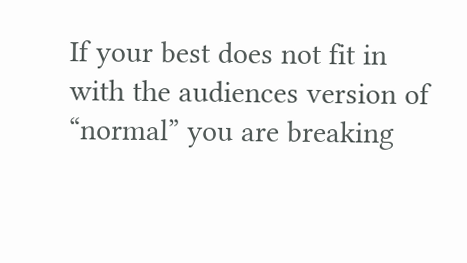If your best does not fit in with the audiences version of “normal” you are breaking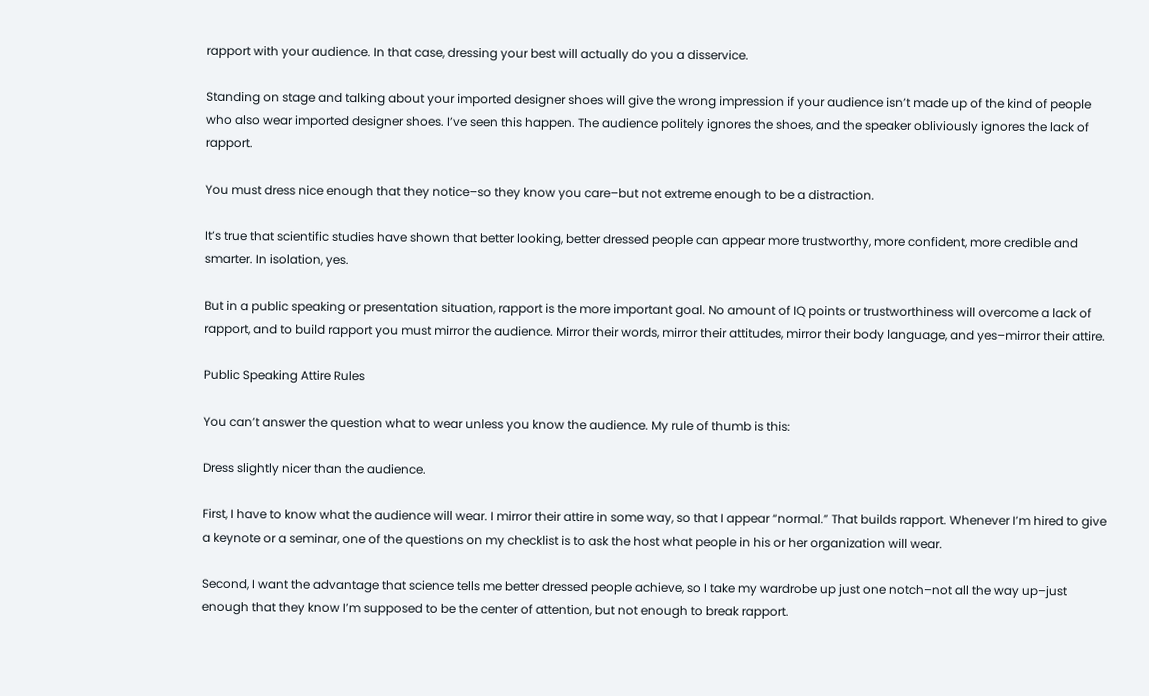rapport with your audience. In that case, dressing your best will actually do you a disservice.

Standing on stage and talking about your imported designer shoes will give the wrong impression if your audience isn’t made up of the kind of people who also wear imported designer shoes. I’ve seen this happen. The audience politely ignores the shoes, and the speaker obliviously ignores the lack of rapport.

You must dress nice enough that they notice–so they know you care–but not extreme enough to be a distraction.

It’s true that scientific studies have shown that better looking, better dressed people can appear more trustworthy, more confident, more credible and smarter. In isolation, yes.

But in a public speaking or presentation situation, rapport is the more important goal. No amount of IQ points or trustworthiness will overcome a lack of rapport, and to build rapport you must mirror the audience. Mirror their words, mirror their attitudes, mirror their body language, and yes–mirror their attire.

Public Speaking Attire Rules

You can’t answer the question what to wear unless you know the audience. My rule of thumb is this:

Dress slightly nicer than the audience.

First, I have to know what the audience will wear. I mirror their attire in some way, so that I appear “normal.” That builds rapport. Whenever I’m hired to give a keynote or a seminar, one of the questions on my checklist is to ask the host what people in his or her organization will wear.

Second, I want the advantage that science tells me better dressed people achieve, so I take my wardrobe up just one notch–not all the way up–just enough that they know I’m supposed to be the center of attention, but not enough to break rapport.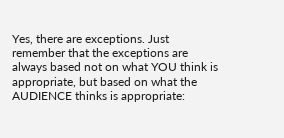Yes, there are exceptions. Just remember that the exceptions are always based not on what YOU think is appropriate, but based on what the AUDIENCE thinks is appropriate: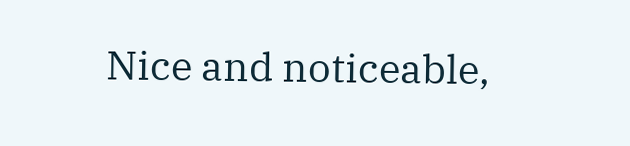Nice and noticeable,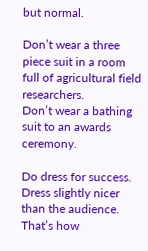but normal.

Don’t wear a three piece suit in a room full of agricultural field researchers.
Don’t wear a bathing suit to an awards ceremony.

Do dress for success.
Dress slightly nicer than the audience.
That’s how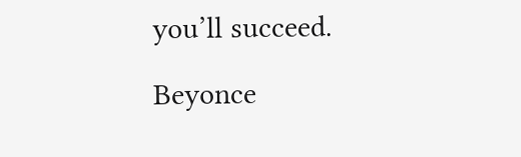you’ll succeed.

Beyonce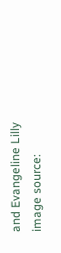and Evangeline Lilly image source: